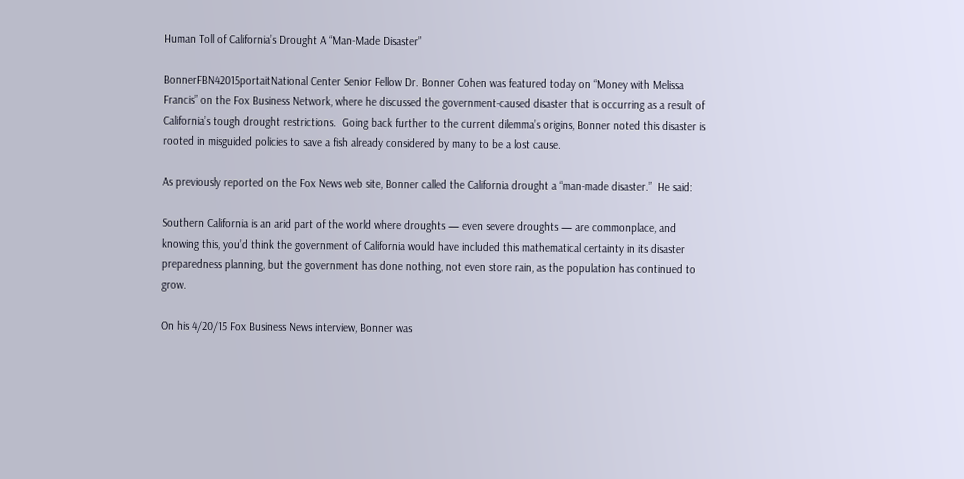Human Toll of California’s Drought A “Man-Made Disaster”

BonnerFBN42015portaitNational Center Senior Fellow Dr. Bonner Cohen was featured today on “Money with Melissa Francis” on the Fox Business Network, where he discussed the government-caused disaster that is occurring as a result of California’s tough drought restrictions.  Going back further to the current dilemma’s origins, Bonner noted this disaster is rooted in misguided policies to save a fish already considered by many to be a lost cause.

As previously reported on the Fox News web site, Bonner called the California drought a “man-made disaster.”  He said:

Southern California is an arid part of the world where droughts — even severe droughts — are commonplace, and knowing this, you’d think the government of California would have included this mathematical certainty in its disaster preparedness planning, but the government has done nothing, not even store rain, as the population has continued to grow.

On his 4/20/15 Fox Business News interview, Bonner was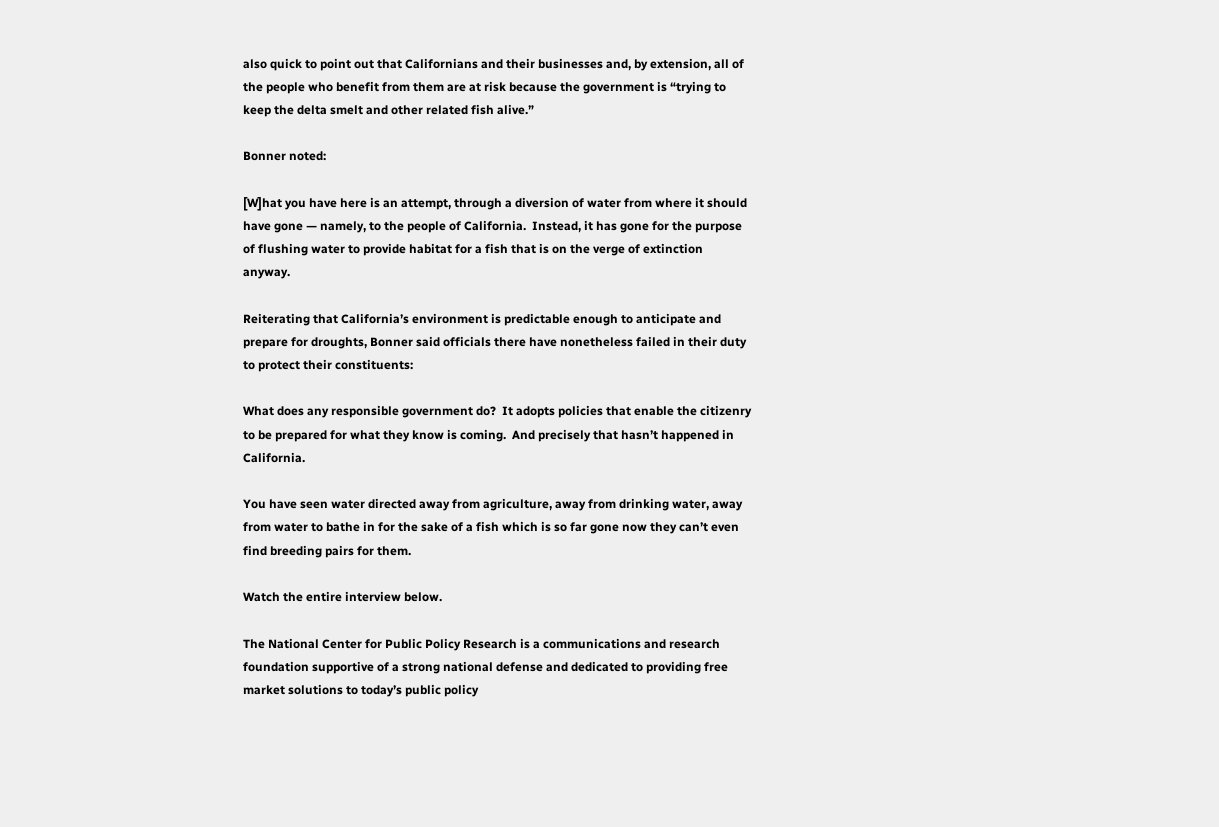also quick to point out that Californians and their businesses and, by extension, all of the people who benefit from them are at risk because the government is “trying to keep the delta smelt and other related fish alive.”

Bonner noted:

[W]hat you have here is an attempt, through a diversion of water from where it should have gone — namely, to the people of California.  Instead, it has gone for the purpose of flushing water to provide habitat for a fish that is on the verge of extinction anyway.

Reiterating that California’s environment is predictable enough to anticipate and prepare for droughts, Bonner said officials there have nonetheless failed in their duty to protect their constituents:

What does any responsible government do?  It adopts policies that enable the citizenry to be prepared for what they know is coming.  And precisely that hasn’t happened in California.

You have seen water directed away from agriculture, away from drinking water, away from water to bathe in for the sake of a fish which is so far gone now they can’t even find breeding pairs for them.

Watch the entire interview below.

The National Center for Public Policy Research is a communications and research foundation supportive of a strong national defense and dedicated to providing free market solutions to today’s public policy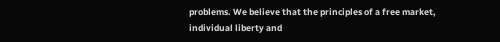problems. We believe that the principles of a free market, individual liberty and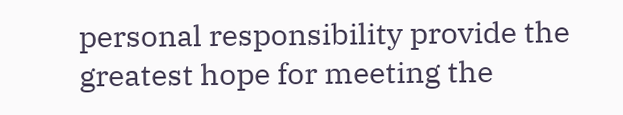personal responsibility provide the greatest hope for meeting the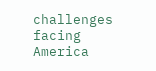challenges facing America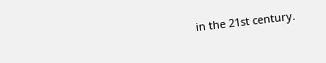in the 21st century.